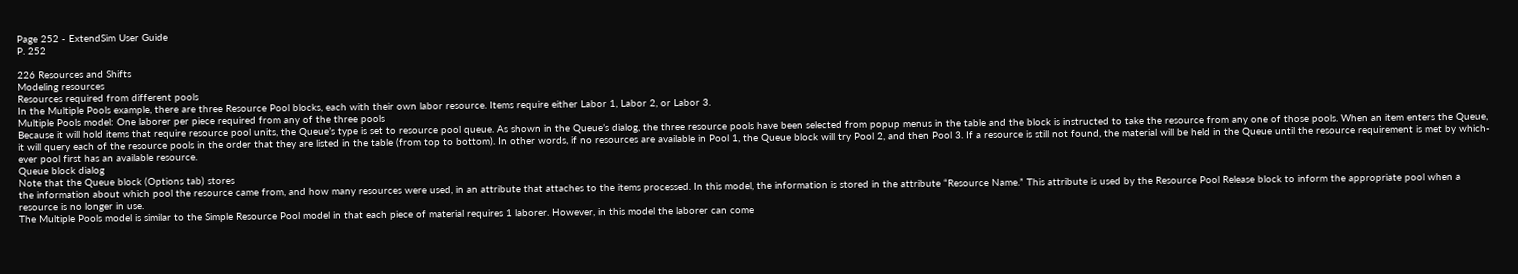Page 252 - ExtendSim User Guide
P. 252

226 Resources and Shifts
Modeling resources
Resources required from different pools
In the Multiple Pools example, there are three Resource Pool blocks, each with their own labor resource. Items require either Labor 1, Labor 2, or Labor 3.
Multiple Pools model: One laborer per piece required from any of the three pools
Because it will hold items that require resource pool units, the Queue’s type is set to resource pool queue. As shown in the Queue’s dialog, the three resource pools have been selected from popup menus in the table and the block is instructed to take the resource from any one of those pools. When an item enters the Queue, it will query each of the resource pools in the order that they are listed in the table (from top to bottom). In other words, if no resources are available in Pool 1, the Queue block will try Pool 2, and then Pool 3. If a resource is still not found, the material will be held in the Queue until the resource requirement is met by which- ever pool first has an available resource.
Queue block dialog
Note that the Queue block (Options tab) stores
the information about which pool the resource came from, and how many resources were used, in an attribute that attaches to the items processed. In this model, the information is stored in the attribute “Resource Name.” This attribute is used by the Resource Pool Release block to inform the appropriate pool when a resource is no longer in use.
The Multiple Pools model is similar to the Simple Resource Pool model in that each piece of material requires 1 laborer. However, in this model the laborer can come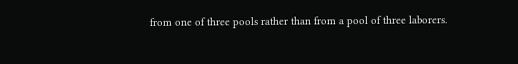from one of three pools rather than from a pool of three laborers.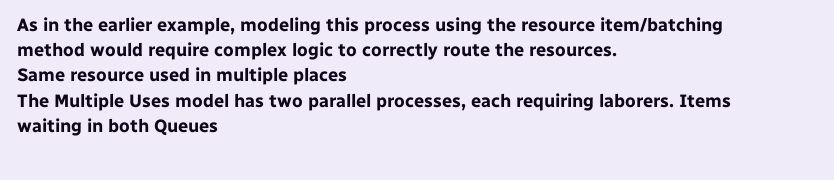As in the earlier example, modeling this process using the resource item/batching method would require complex logic to correctly route the resources.
Same resource used in multiple places
The Multiple Uses model has two parallel processes, each requiring laborers. Items waiting in both Queues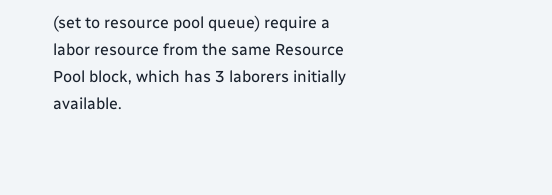(set to resource pool queue) require a labor resource from the same Resource Pool block, which has 3 laborers initially available.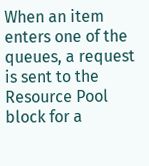When an item enters one of the queues, a request is sent to the Resource Pool block for a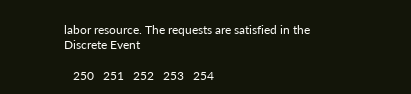labor resource. The requests are satisfied in the
Discrete Event

   250   251   252   253   254